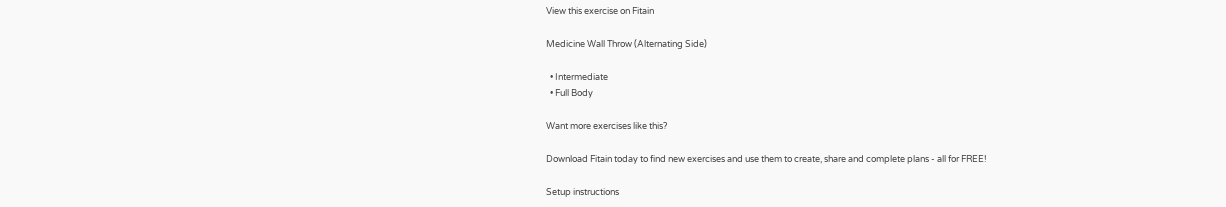View this exercise on Fitain

Medicine Wall Throw (Alternating Side)

  • Intermediate
  • Full Body

Want more exercises like this?

Download Fitain today to find new exercises and use them to create, share and complete plans - all for FREE!

Setup instructions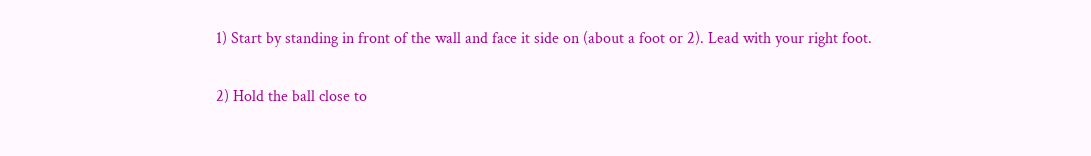1) Start by standing in front of the wall and face it side on (about a foot or 2). Lead with your right foot.

2) Hold the ball close to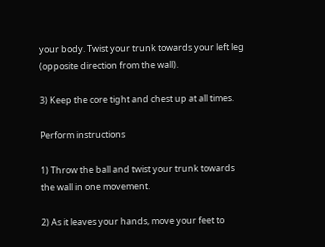your body. Twist your trunk towards your left leg (opposite direction from the wall).

3) Keep the core tight and chest up at all times.

Perform instructions

1) Throw the ball and twist your trunk towards the wall in one movement.

2) As it leaves your hands, move your feet to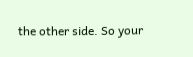the other side. So your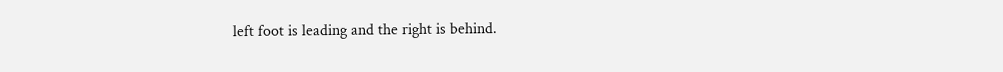left foot is leading and the right is behind.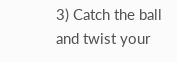3) Catch the ball and twist your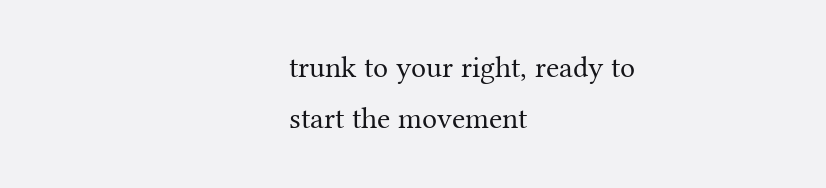trunk to your right, ready to start the movement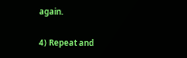again.

4) Repeat and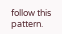follow this pattern.